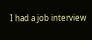I had a job interview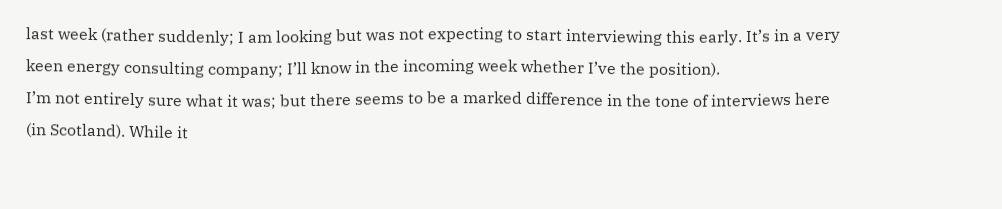last week (rather suddenly; I am looking but was not expecting to start interviewing this early. It’s in a very keen energy consulting company; I’ll know in the incoming week whether I’ve the position).
I’m not entirely sure what it was; but there seems to be a marked difference in the tone of interviews here (in Scotland). While it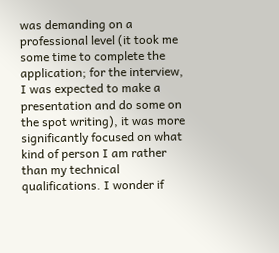was demanding on a professional level (it took me some time to complete the application; for the interview, I was expected to make a presentation and do some on the spot writing), it was more significantly focused on what kind of person I am rather than my technical qualifications. I wonder if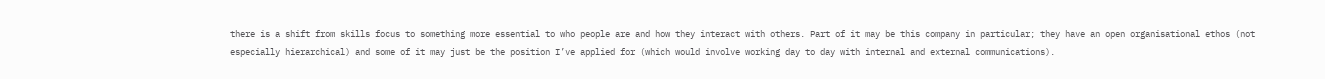there is a shift from skills focus to something more essential to who people are and how they interact with others. Part of it may be this company in particular; they have an open organisational ethos (not especially hierarchical) and some of it may just be the position I’ve applied for (which would involve working day to day with internal and external communications).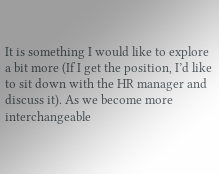It is something I would like to explore a bit more (If I get the position, I’d like to sit down with the HR manager and discuss it). As we become more interchangeable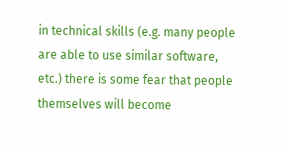in technical skills (e.g. many people are able to use similar software, etc.) there is some fear that people themselves will become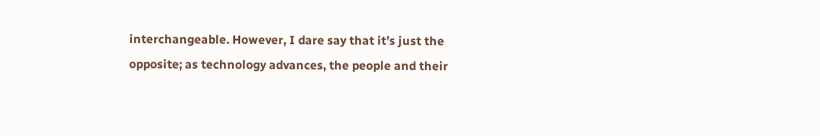interchangeable. However, I dare say that it’s just the opposite; as technology advances, the people and their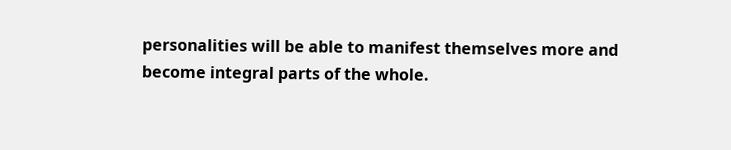personalities will be able to manifest themselves more and become integral parts of the whole.